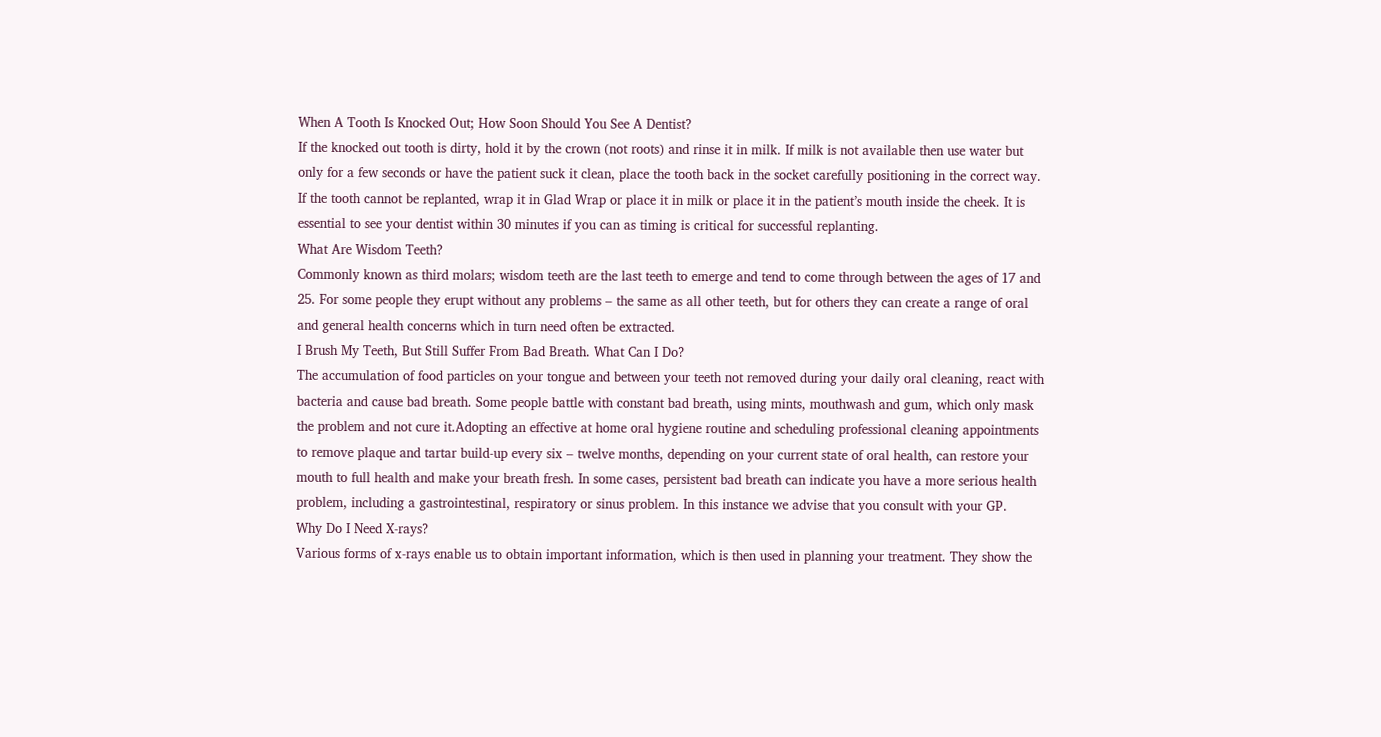When A Tooth Is Knocked Out; How Soon Should You See A Dentist?
If the knocked out tooth is dirty, hold it by the crown (not roots) and rinse it in milk. If milk is not available then use water but only for a few seconds or have the patient suck it clean, place the tooth back in the socket carefully positioning in the correct way. If the tooth cannot be replanted, wrap it in Glad Wrap or place it in milk or place it in the patient’s mouth inside the cheek. It is essential to see your dentist within 30 minutes if you can as timing is critical for successful replanting.
What Are Wisdom Teeth?
Commonly known as third molars; wisdom teeth are the last teeth to emerge and tend to come through between the ages of 17 and 25. For some people they erupt without any problems – the same as all other teeth, but for others they can create a range of oral and general health concerns which in turn need often be extracted.
I Brush My Teeth, But Still Suffer From Bad Breath. What Can I Do?
The accumulation of food particles on your tongue and between your teeth not removed during your daily oral cleaning, react with bacteria and cause bad breath. Some people battle with constant bad breath, using mints, mouthwash and gum, which only mask the problem and not cure it.Adopting an effective at home oral hygiene routine and scheduling professional cleaning appointments to remove plaque and tartar build-up every six – twelve months, depending on your current state of oral health, can restore your mouth to full health and make your breath fresh. In some cases, persistent bad breath can indicate you have a more serious health problem, including a gastrointestinal, respiratory or sinus problem. In this instance we advise that you consult with your GP.
Why Do I Need X-rays?
Various forms of x-rays enable us to obtain important information, which is then used in planning your treatment. They show the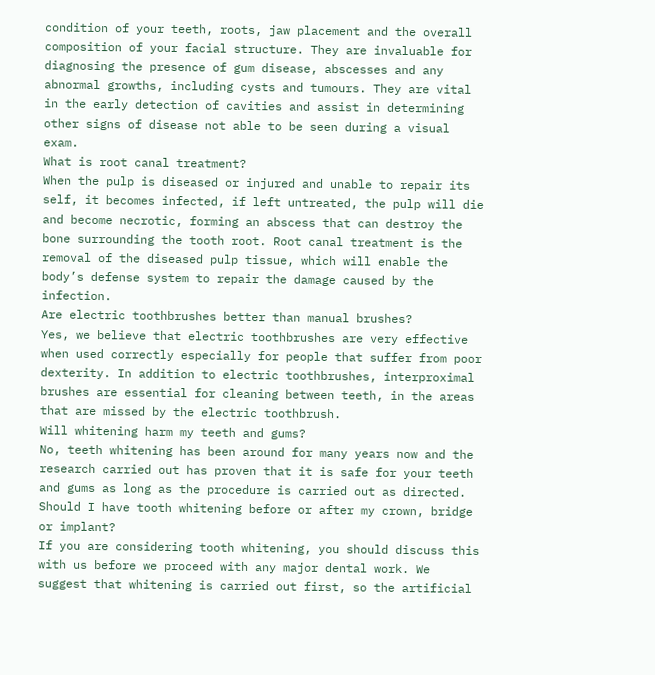condition of your teeth, roots, jaw placement and the overall composition of your facial structure. They are invaluable for diagnosing the presence of gum disease, abscesses and any abnormal growths, including cysts and tumours. They are vital in the early detection of cavities and assist in determining other signs of disease not able to be seen during a visual exam.
What is root canal treatment?
When the pulp is diseased or injured and unable to repair its self, it becomes infected, if left untreated, the pulp will die and become necrotic, forming an abscess that can destroy the bone surrounding the tooth root. Root canal treatment is the removal of the diseased pulp tissue, which will enable the body’s defense system to repair the damage caused by the infection.
Are electric toothbrushes better than manual brushes?
Yes, we believe that electric toothbrushes are very effective when used correctly especially for people that suffer from poor dexterity. In addition to electric toothbrushes, interproximal brushes are essential for cleaning between teeth, in the areas that are missed by the electric toothbrush.
Will whitening harm my teeth and gums?
No, teeth whitening has been around for many years now and the research carried out has proven that it is safe for your teeth and gums as long as the procedure is carried out as directed.
Should I have tooth whitening before or after my crown, bridge or implant?
If you are considering tooth whitening, you should discuss this with us before we proceed with any major dental work. We suggest that whitening is carried out first, so the artificial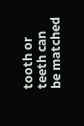tooth or teeth can be matched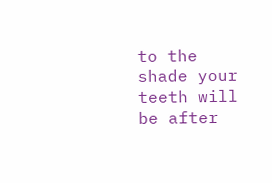to the shade your teeth will be after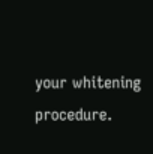your whitening procedure.